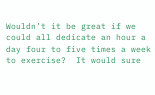Wouldn’t it be great if we could all dedicate an hour a day four to five times a week to exercise?  It would sure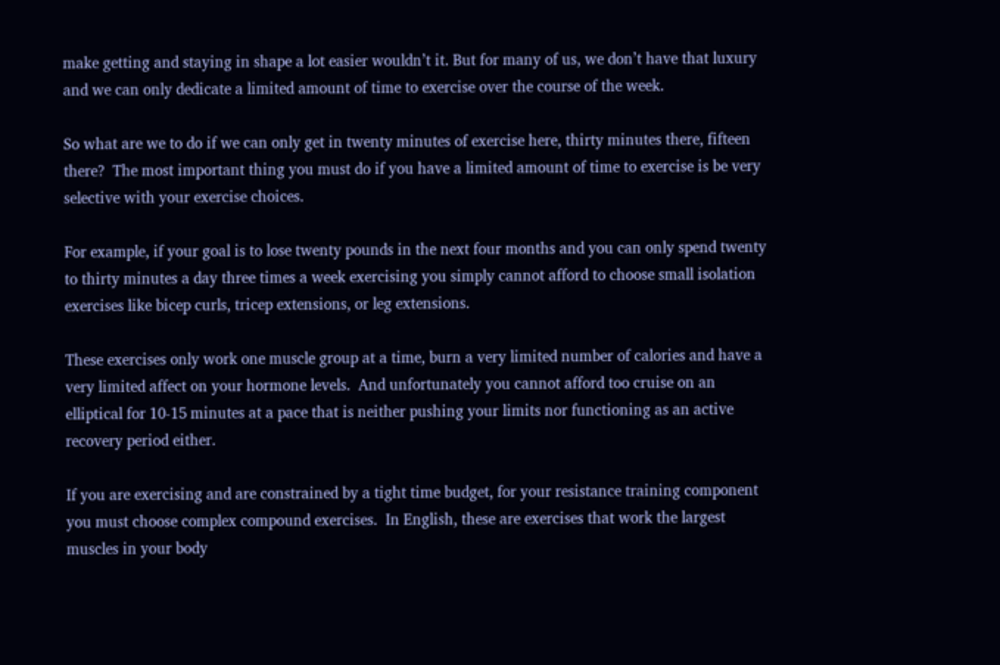make getting and staying in shape a lot easier wouldn’t it. But for many of us, we don’t have that luxury and we can only dedicate a limited amount of time to exercise over the course of the week.

So what are we to do if we can only get in twenty minutes of exercise here, thirty minutes there, fifteen there?  The most important thing you must do if you have a limited amount of time to exercise is be very selective with your exercise choices.

For example, if your goal is to lose twenty pounds in the next four months and you can only spend twenty to thirty minutes a day three times a week exercising you simply cannot afford to choose small isolation exercises like bicep curls, tricep extensions, or leg extensions.

These exercises only work one muscle group at a time, burn a very limited number of calories and have a very limited affect on your hormone levels.  And unfortunately you cannot afford too cruise on an elliptical for 10-15 minutes at a pace that is neither pushing your limits nor functioning as an active recovery period either.

If you are exercising and are constrained by a tight time budget, for your resistance training component you must choose complex compound exercises.  In English, these are exercises that work the largest muscles in your body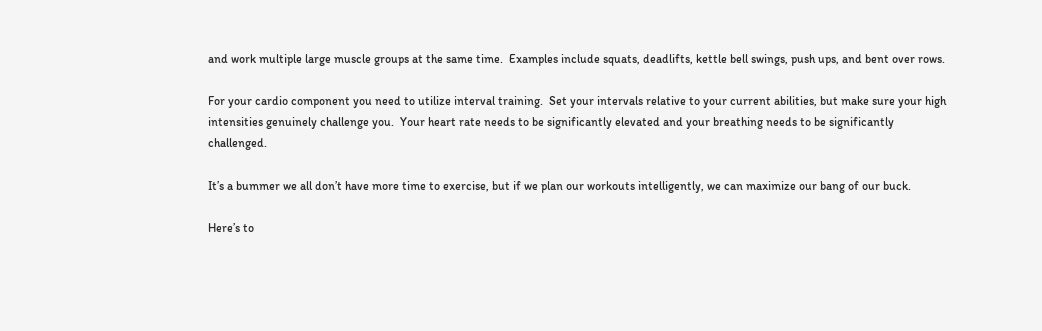and work multiple large muscle groups at the same time.  Examples include squats, deadlifts, kettle bell swings, push ups, and bent over rows.

For your cardio component you need to utilize interval training.  Set your intervals relative to your current abilities, but make sure your high intensities genuinely challenge you.  Your heart rate needs to be significantly elevated and your breathing needs to be significantly challenged.

It’s a bummer we all don’t have more time to exercise, but if we plan our workouts intelligently, we can maximize our bang of our buck.

Here’s to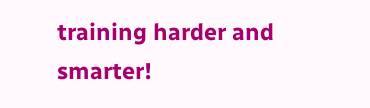training harder and smarter!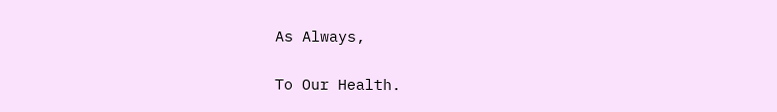As Always,

To Our Health.